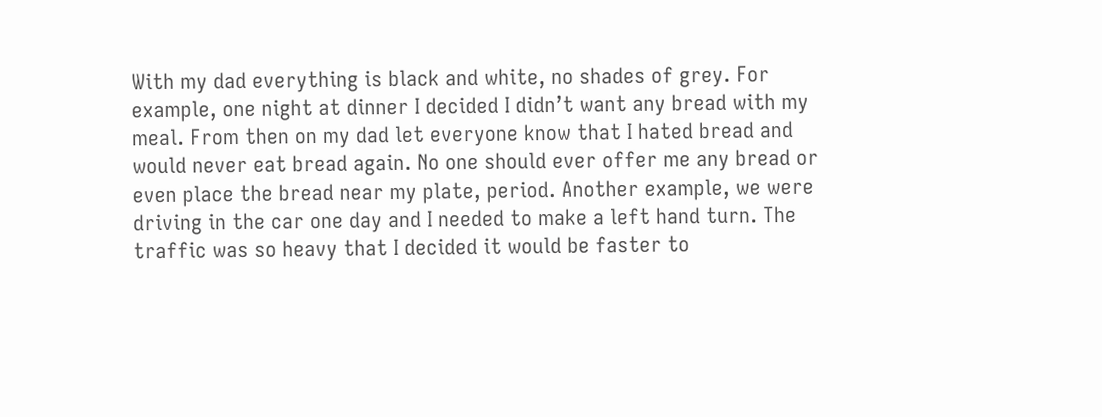With my dad everything is black and white, no shades of grey. For example, one night at dinner I decided I didn’t want any bread with my meal. From then on my dad let everyone know that I hated bread and would never eat bread again. No one should ever offer me any bread or even place the bread near my plate, period. Another example, we were driving in the car one day and I needed to make a left hand turn. The traffic was so heavy that I decided it would be faster to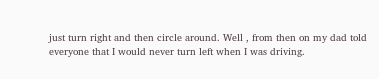just turn right and then circle around. Well , from then on my dad told everyone that I would never turn left when I was driving.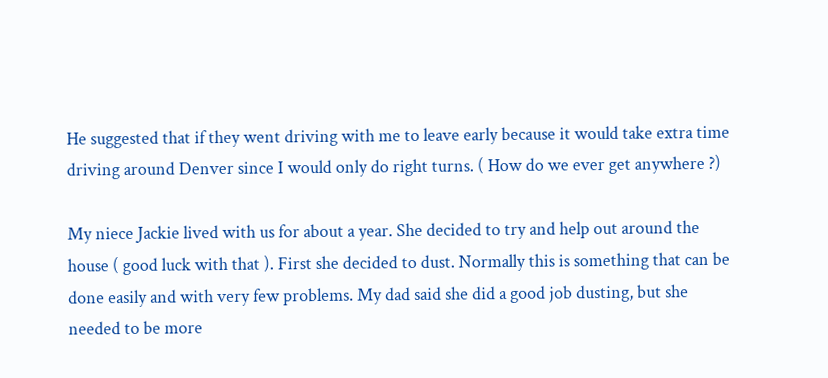He suggested that if they went driving with me to leave early because it would take extra time driving around Denver since I would only do right turns. ( How do we ever get anywhere ?)

My niece Jackie lived with us for about a year. She decided to try and help out around the house ( good luck with that ). First she decided to dust. Normally this is something that can be done easily and with very few problems. My dad said she did a good job dusting, but she needed to be more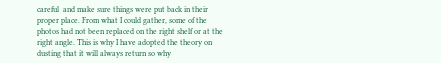careful  and make sure things were put back in their proper place. From what I could gather, some of the photos had not been replaced on the right shelf or at the right angle. This is why I have adopted the theory on dusting that it will always return so why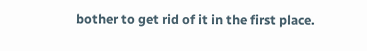bother to get rid of it in the first place.